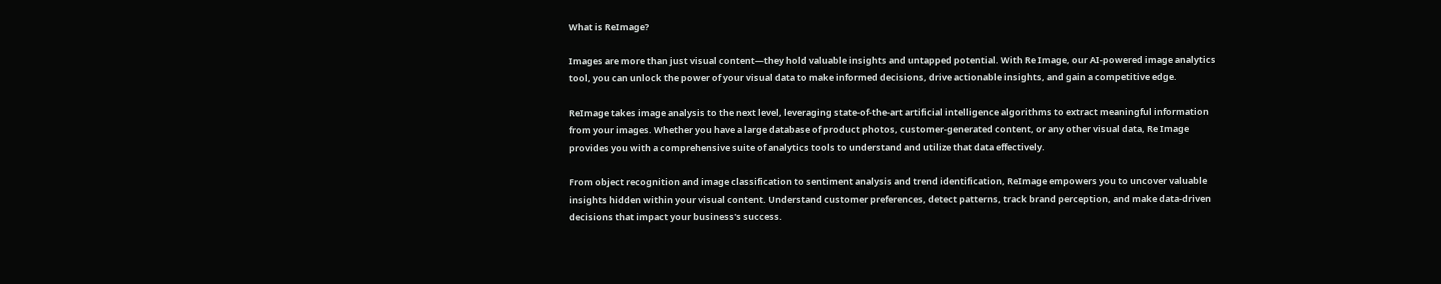What is ReImage?

Images are more than just visual content—they hold valuable insights and untapped potential. With Re Image, our AI-powered image analytics tool, you can unlock the power of your visual data to make informed decisions, drive actionable insights, and gain a competitive edge.

ReImage takes image analysis to the next level, leveraging state-of-the-art artificial intelligence algorithms to extract meaningful information from your images. Whether you have a large database of product photos, customer-generated content, or any other visual data, Re Image provides you with a comprehensive suite of analytics tools to understand and utilize that data effectively.

From object recognition and image classification to sentiment analysis and trend identification, ReImage empowers you to uncover valuable insights hidden within your visual content. Understand customer preferences, detect patterns, track brand perception, and make data-driven decisions that impact your business's success.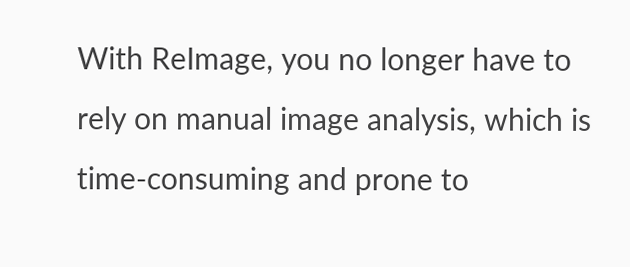With ReImage, you no longer have to rely on manual image analysis, which is time-consuming and prone to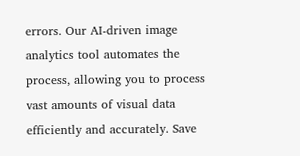errors. Our AI-driven image analytics tool automates the process, allowing you to process vast amounts of visual data efficiently and accurately. Save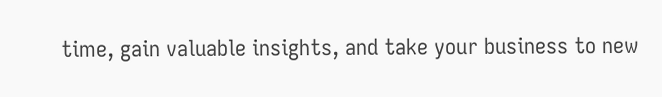time, gain valuable insights, and take your business to new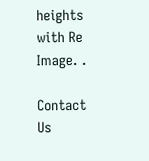heights with Re Image. .

Contact Us